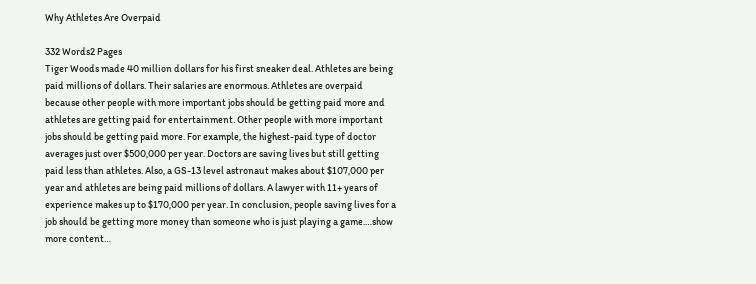Why Athletes Are Overpaid

332 Words2 Pages
Tiger Woods made 40 million dollars for his first sneaker deal. Athletes are being paid millions of dollars. Their salaries are enormous. Athletes are overpaid because other people with more important jobs should be getting paid more and athletes are getting paid for entertainment. Other people with more important jobs should be getting paid more. For example, the highest-paid type of doctor averages just over $500,000 per year. Doctors are saving lives but still getting paid less than athletes. Also, a GS-13 level astronaut makes about $107,000 per year and athletes are being paid millions of dollars. A lawyer with 11+ years of experience makes up to $170,000 per year. In conclusion, people saving lives for a job should be getting more money than someone who is just playing a game.…show more content…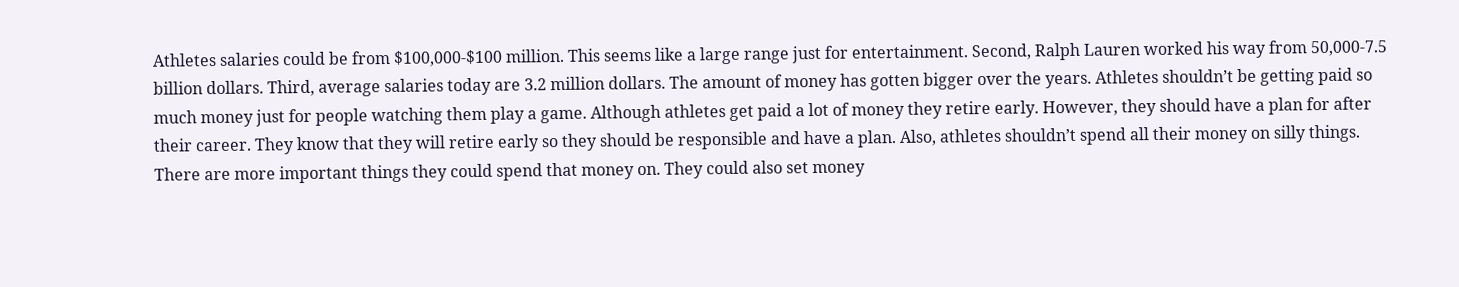Athletes salaries could be from $100,000-$100 million. This seems like a large range just for entertainment. Second, Ralph Lauren worked his way from 50,000-7.5 billion dollars. Third, average salaries today are 3.2 million dollars. The amount of money has gotten bigger over the years. Athletes shouldn’t be getting paid so much money just for people watching them play a game. Although athletes get paid a lot of money they retire early. However, they should have a plan for after their career. They know that they will retire early so they should be responsible and have a plan. Also, athletes shouldn’t spend all their money on silly things. There are more important things they could spend that money on. They could also set money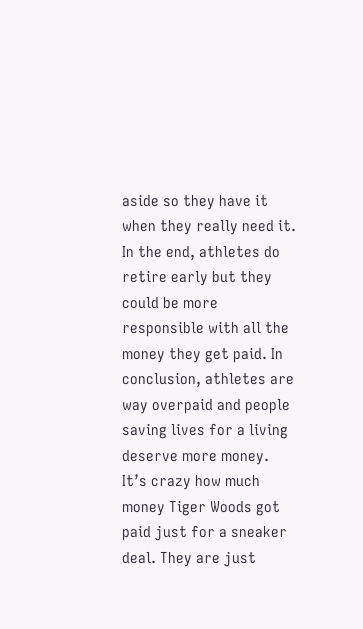aside so they have it when they really need it. In the end, athletes do retire early but they could be more responsible with all the money they get paid. In conclusion, athletes are way overpaid and people saving lives for a living deserve more money. It’s crazy how much money Tiger Woods got paid just for a sneaker deal. They are just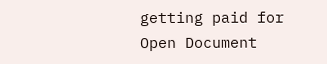getting paid for
Open Document